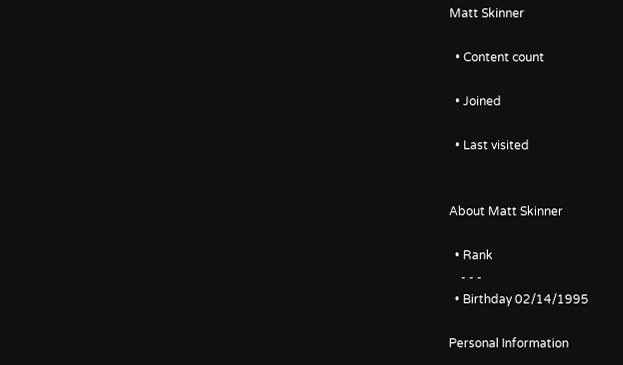Matt Skinner

  • Content count

  • Joined

  • Last visited


About Matt Skinner

  • Rank
    - - -
  • Birthday 02/14/1995

Personal Information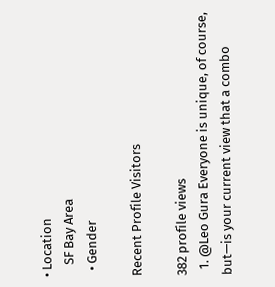• Location
    SF Bay Area
  • Gender

Recent Profile Visitors

382 profile views
  1. @Leo Gura Everyone is unique, of course, but—is your current view that a combo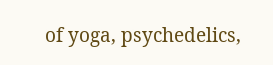of yoga, psychedelics,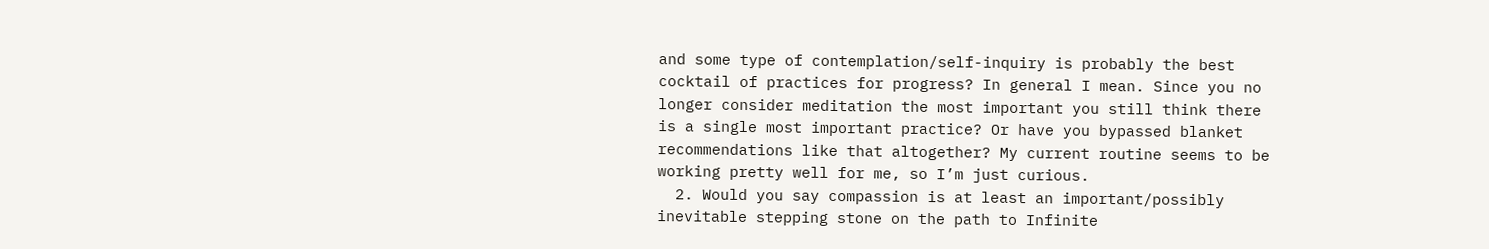and some type of contemplation/self-inquiry is probably the best cocktail of practices for progress? In general I mean. Since you no longer consider meditation the most important you still think there is a single most important practice? Or have you bypassed blanket recommendations like that altogether? My current routine seems to be working pretty well for me, so I’m just curious.
  2. Would you say compassion is at least an important/possibly inevitable stepping stone on the path to Infinite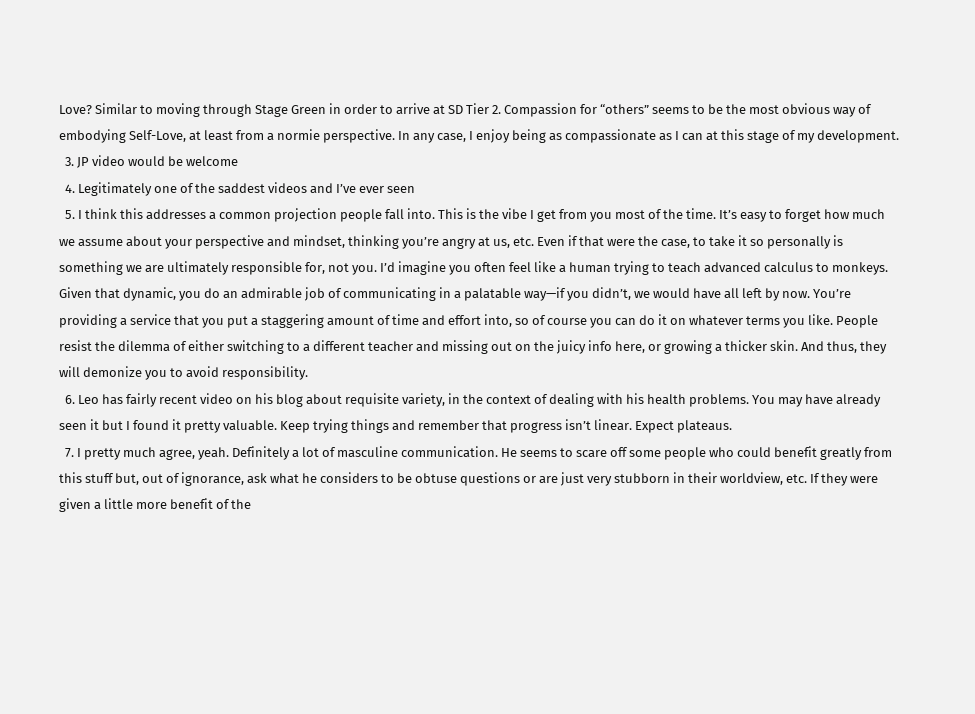Love? Similar to moving through Stage Green in order to arrive at SD Tier 2. Compassion for “others” seems to be the most obvious way of embodying Self-Love, at least from a normie perspective. In any case, I enjoy being as compassionate as I can at this stage of my development.
  3. JP video would be welcome
  4. Legitimately one of the saddest videos and I’ve ever seen
  5. I think this addresses a common projection people fall into. This is the vibe I get from you most of the time. It’s easy to forget how much we assume about your perspective and mindset, thinking you’re angry at us, etc. Even if that were the case, to take it so personally is something we are ultimately responsible for, not you. I’d imagine you often feel like a human trying to teach advanced calculus to monkeys. Given that dynamic, you do an admirable job of communicating in a palatable way—if you didn’t, we would have all left by now. You’re providing a service that you put a staggering amount of time and effort into, so of course you can do it on whatever terms you like. People resist the dilemma of either switching to a different teacher and missing out on the juicy info here, or growing a thicker skin. And thus, they will demonize you to avoid responsibility.
  6. Leo has fairly recent video on his blog about requisite variety, in the context of dealing with his health problems. You may have already seen it but I found it pretty valuable. Keep trying things and remember that progress isn’t linear. Expect plateaus.
  7. I pretty much agree, yeah. Definitely a lot of masculine communication. He seems to scare off some people who could benefit greatly from this stuff but, out of ignorance, ask what he considers to be obtuse questions or are just very stubborn in their worldview, etc. If they were given a little more benefit of the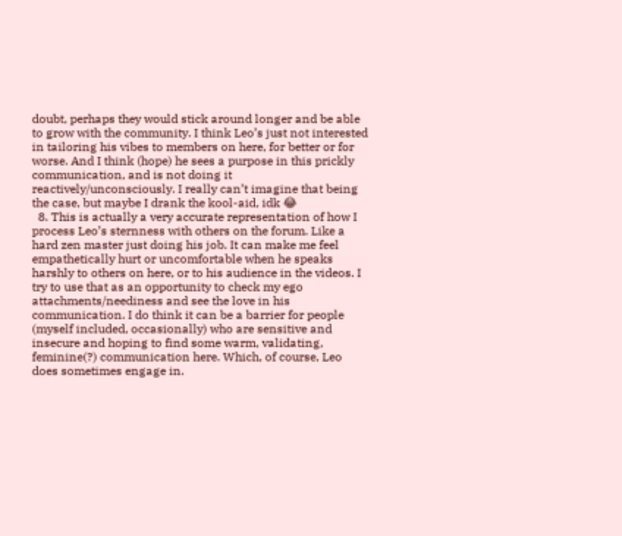doubt, perhaps they would stick around longer and be able to grow with the community. I think Leo’s just not interested in tailoring his vibes to members on here, for better or for worse. And I think (hope) he sees a purpose in this prickly communication, and is not doing it reactively/unconsciously. I really can’t imagine that being the case, but maybe I drank the kool-aid, idk 😂
  8. This is actually a very accurate representation of how I process Leo’s sternness with others on the forum. Like a hard zen master just doing his job. It can make me feel empathetically hurt or uncomfortable when he speaks harshly to others on here, or to his audience in the videos. I try to use that as an opportunity to check my ego attachments/neediness and see the love in his communication. I do think it can be a barrier for people (myself included, occasionally) who are sensitive and insecure and hoping to find some warm, validating, feminine(?) communication here. Which, of course, Leo does sometimes engage in.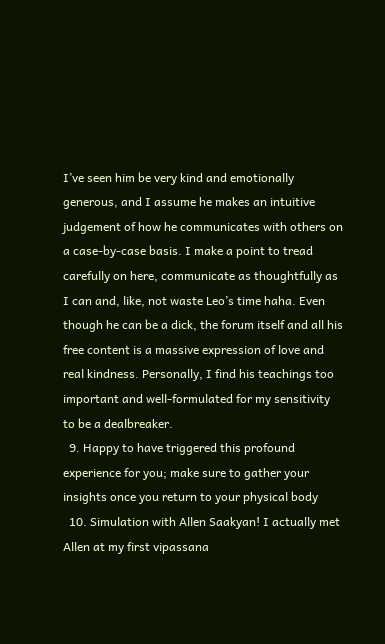I’ve seen him be very kind and emotionally generous, and I assume he makes an intuitive judgement of how he communicates with others on a case-by-case basis. I make a point to tread carefully on here, communicate as thoughtfully as I can and, like, not waste Leo’s time haha. Even though he can be a dick, the forum itself and all his free content is a massive expression of love and real kindness. Personally, I find his teachings too important and well-formulated for my sensitivity to be a dealbreaker.
  9. Happy to have triggered this profound experience for you; make sure to gather your insights once you return to your physical body
  10. Simulation with Allen Saakyan! I actually met Allen at my first vipassana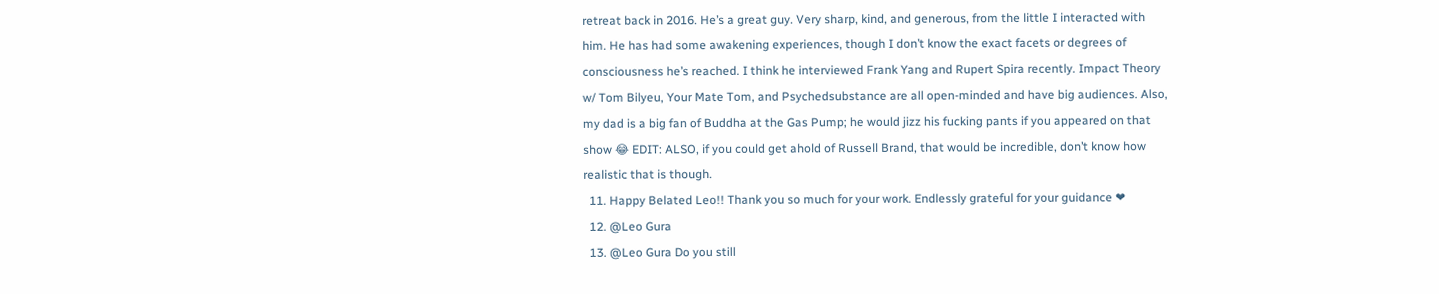retreat back in 2016. He’s a great guy. Very sharp, kind, and generous, from the little I interacted with him. He has had some awakening experiences, though I don’t know the exact facets or degrees of consciousness he’s reached. I think he interviewed Frank Yang and Rupert Spira recently. Impact Theory w/ Tom Bilyeu, Your Mate Tom, and Psychedsubstance are all open-minded and have big audiences. Also, my dad is a big fan of Buddha at the Gas Pump; he would jizz his fucking pants if you appeared on that show 😂 EDIT: ALSO, if you could get ahold of Russell Brand, that would be incredible, don’t know how realistic that is though.
  11. Happy Belated Leo!! Thank you so much for your work. Endlessly grateful for your guidance ❤
  12. @Leo Gura
  13. @Leo Gura Do you still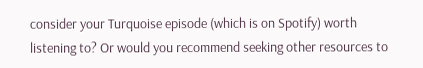consider your Turquoise episode (which is on Spotify) worth listening to? Or would you recommend seeking other resources to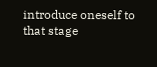introduce oneself to that stage